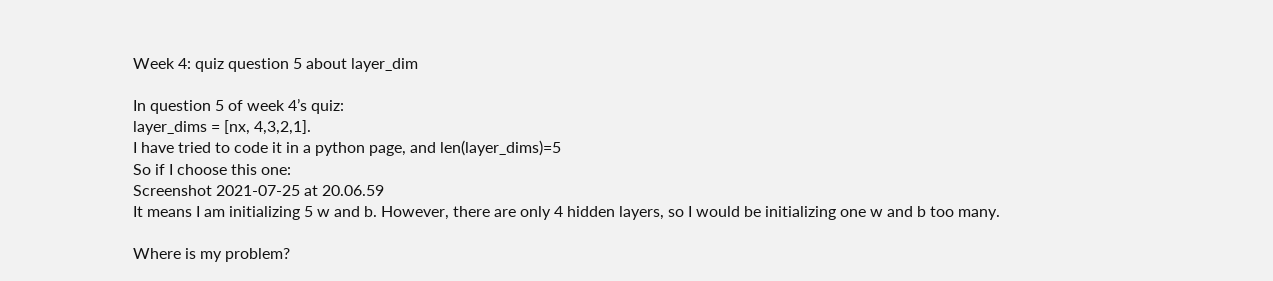Week 4: quiz question 5 about layer_dim

In question 5 of week 4’s quiz:
layer_dims = [nx, 4,3,2,1].
I have tried to code it in a python page, and len(layer_dims)=5
So if I choose this one:
Screenshot 2021-07-25 at 20.06.59
It means I am initializing 5 w and b. However, there are only 4 hidden layers, so I would be initializing one w and b too many.

Where is my problem?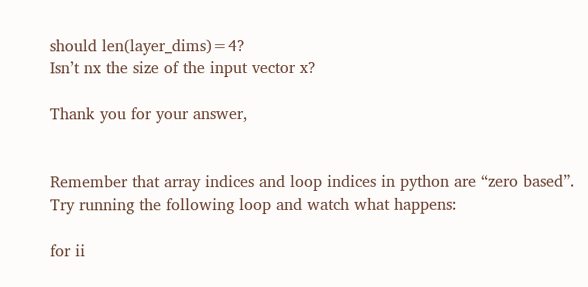should len(layer_dims)=4?
Isn’t nx the size of the input vector x?

Thank you for your answer,


Remember that array indices and loop indices in python are “zero based”. Try running the following loop and watch what happens:

for ii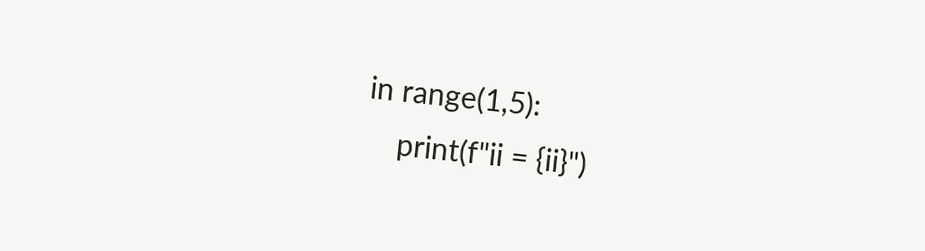in range(1,5):
    print(f"ii = {ii}")